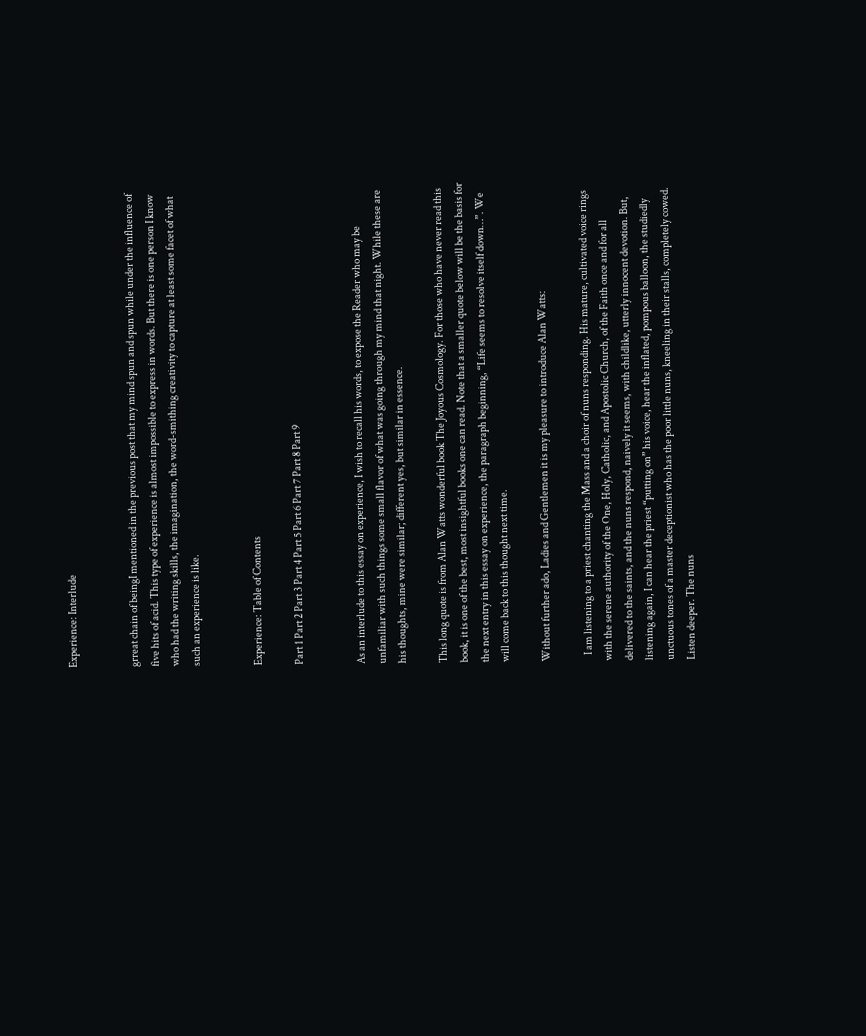Experience: Interlude


grreat chain of beingI mentioned in the previous post that my mind spun and spun while under the influence of five hits of acid. This type of experience is almost impossible to express in words. But there is one person I know who had the writing skills, the imagination, the word-smithing creativity to capture at least some facet of what such an experience is like.


Experience: Table of Contents

Part 1 Part 2 Part 3 Part 4 Part 5 Part 6 Part 7 Part 8 Part 9


As an interlude to this essay on experience, I wish to recall his words, to expose the Reader who may be unfamiliar with such things some small flavor of what was going through my mind that night. While these are his thoughts, mine were similar; different yes, but similar in essence.

This long quote is from Alan Watts wonderful book The Joyous Cosmology. For those who have never read this book, it is one of the best, most insightful books one can read. Note that a smaller quote below will be the basis for the next entry in this essay on experience, the paragraph beginning, “Life seems to resolve itself down…”. We will come back to this thought next time.

Without further ado, Ladies and Gentlemen it is my pleasure to introduce Alan Watts:

   I am listening to a priest chanting the Mass and a choir of nuns responding. His mature, cultivated voice rings with the serene authority of the One, Holy, Catholic, and Apostolic Church, of the Faith once and for all delivered to the saints, and the nuns respond, naively it seems, with childlike, utterly innocent devotion. But, listening again, I can hear the priest “putting on” his voice, hear the inflated, pompous balloon, the studiedly unctuous tones of a master deceptionist who has the poor little nuns, kneeling in their stalls, completely cowed. Listen deeper. The nuns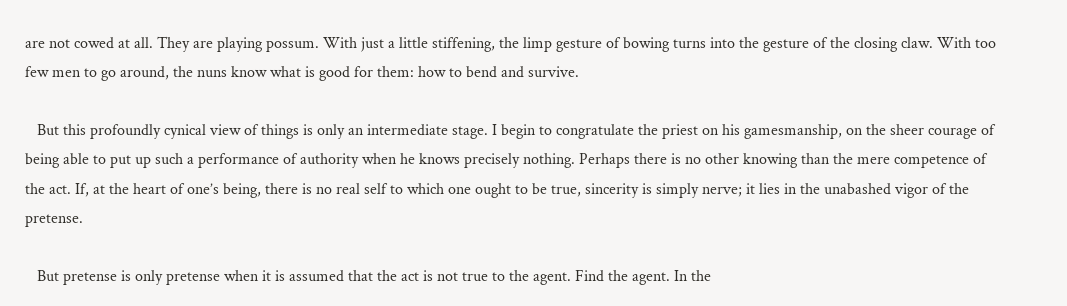are not cowed at all. They are playing possum. With just a little stiffening, the limp gesture of bowing turns into the gesture of the closing claw. With too few men to go around, the nuns know what is good for them: how to bend and survive.

   But this profoundly cynical view of things is only an intermediate stage. I begin to congratulate the priest on his gamesmanship, on the sheer courage of being able to put up such a performance of authority when he knows precisely nothing. Perhaps there is no other knowing than the mere competence of the act. If, at the heart of one’s being, there is no real self to which one ought to be true, sincerity is simply nerve; it lies in the unabashed vigor of the pretense.

   But pretense is only pretense when it is assumed that the act is not true to the agent. Find the agent. In the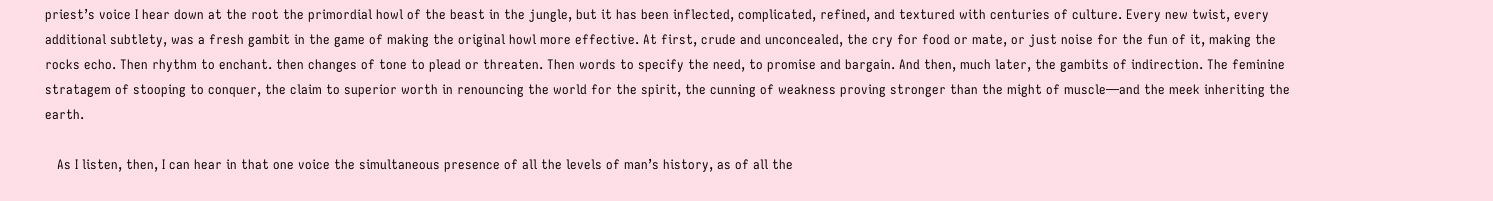priest’s voice I hear down at the root the primordial howl of the beast in the jungle, but it has been inflected, complicated, refined, and textured with centuries of culture. Every new twist, every additional subtlety, was a fresh gambit in the game of making the original howl more effective. At first, crude and unconcealed, the cry for food or mate, or just noise for the fun of it, making the rocks echo. Then rhythm to enchant. then changes of tone to plead or threaten. Then words to specify the need, to promise and bargain. And then, much later, the gambits of indirection. The feminine stratagem of stooping to conquer, the claim to superior worth in renouncing the world for the spirit, the cunning of weakness proving stronger than the might of muscle—and the meek inheriting the earth.

   As I listen, then, I can hear in that one voice the simultaneous presence of all the levels of man’s history, as of all the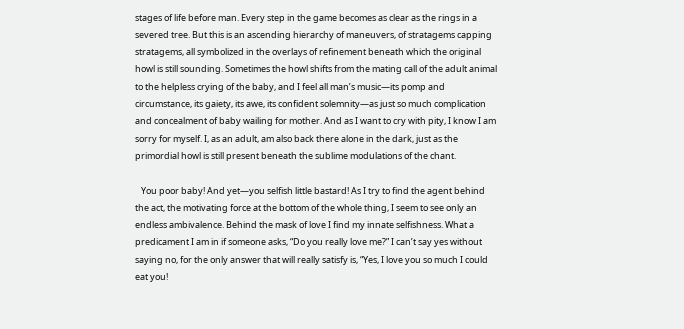stages of life before man. Every step in the game becomes as clear as the rings in a severed tree. But this is an ascending hierarchy of maneuvers, of stratagems capping stratagems, all symbolized in the overlays of refinement beneath which the original howl is still sounding. Sometimes the howl shifts from the mating call of the adult animal to the helpless crying of the baby, and I feel all man’s music—its pomp and circumstance, its gaiety, its awe, its confident solemnity—as just so much complication and concealment of baby wailing for mother. And as I want to cry with pity, I know I am sorry for myself. I, as an adult, am also back there alone in the dark, just as the primordial howl is still present beneath the sublime modulations of the chant.

   You poor baby! And yet—you selfish little bastard! As I try to find the agent behind the act, the motivating force at the bottom of the whole thing, I seem to see only an endless ambivalence. Behind the mask of love I find my innate selfishness. What a predicament I am in if someone asks, “Do you really love me?” I can’t say yes without saying no, for the only answer that will really satisfy is, “Yes, I love you so much I could eat you!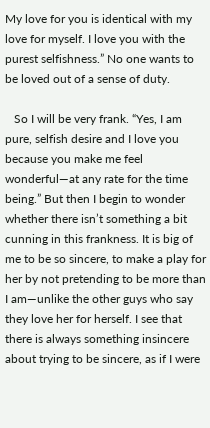My love for you is identical with my love for myself. I love you with the purest selfishness.” No one wants to be loved out of a sense of duty.

   So I will be very frank. “Yes, I am pure, selfish desire and I love you because you make me feel wonderful—at any rate for the time being.” But then I begin to wonder whether there isn’t something a bit cunning in this frankness. It is big of me to be so sincere, to make a play for her by not pretending to be more than I am—unlike the other guys who say they love her for herself. I see that there is always something insincere about trying to be sincere, as if I were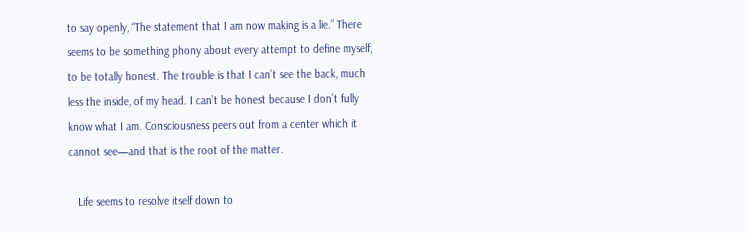to say openly, “The statement that I am now making is a lie.” There seems to be something phony about every attempt to define myself, to be totally honest. The trouble is that I can’t see the back, much less the inside, of my head. I can’t be honest because I don’t fully know what I am. Consciousness peers out from a center which it cannot see—and that is the root of the matter.

   Life seems to resolve itself down to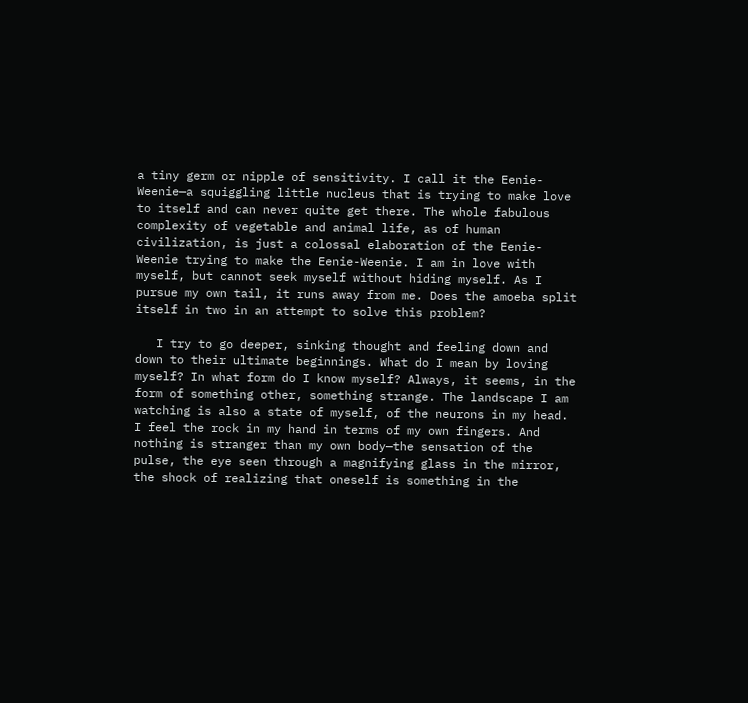a tiny germ or nipple of sensitivity. I call it the Eenie-Weenie—a squiggling little nucleus that is trying to make love to itself and can never quite get there. The whole fabulous complexity of vegetable and animal life, as of human civilization, is just a colossal elaboration of the Eenie-Weenie trying to make the Eenie-Weenie. I am in love with myself, but cannot seek myself without hiding myself. As I pursue my own tail, it runs away from me. Does the amoeba split itself in two in an attempt to solve this problem?

   I try to go deeper, sinking thought and feeling down and down to their ultimate beginnings. What do I mean by loving myself? In what form do I know myself? Always, it seems, in the form of something other, something strange. The landscape I am watching is also a state of myself, of the neurons in my head. I feel the rock in my hand in terms of my own fingers. And nothing is stranger than my own body—the sensation of the pulse, the eye seen through a magnifying glass in the mirror, the shock of realizing that oneself is something in the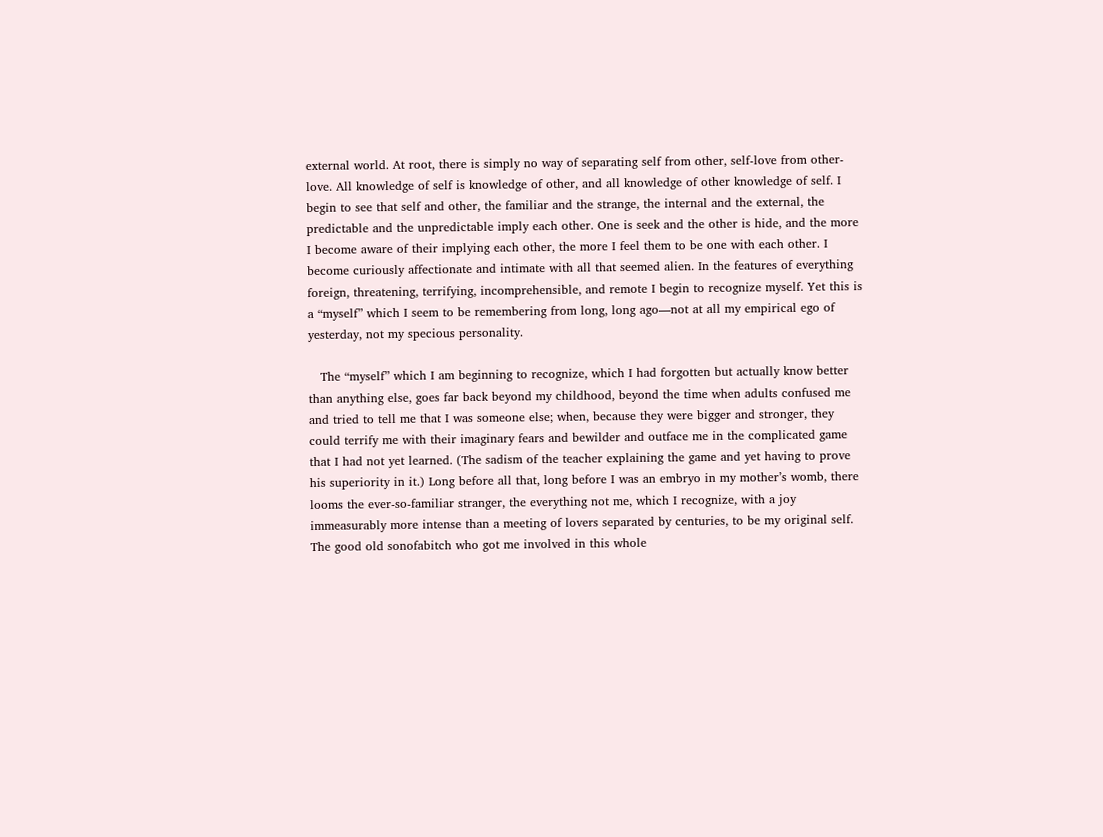external world. At root, there is simply no way of separating self from other, self-love from other-love. All knowledge of self is knowledge of other, and all knowledge of other knowledge of self. I begin to see that self and other, the familiar and the strange, the internal and the external, the predictable and the unpredictable imply each other. One is seek and the other is hide, and the more I become aware of their implying each other, the more I feel them to be one with each other. I become curiously affectionate and intimate with all that seemed alien. In the features of everything foreign, threatening, terrifying, incomprehensible, and remote I begin to recognize myself. Yet this is a “myself” which I seem to be remembering from long, long ago—not at all my empirical ego of yesterday, not my specious personality.

   The “myself” which I am beginning to recognize, which I had forgotten but actually know better than anything else, goes far back beyond my childhood, beyond the time when adults confused me and tried to tell me that I was someone else; when, because they were bigger and stronger, they could terrify me with their imaginary fears and bewilder and outface me in the complicated game that I had not yet learned. (The sadism of the teacher explaining the game and yet having to prove his superiority in it.) Long before all that, long before I was an embryo in my mother’s womb, there looms the ever-so-familiar stranger, the everything not me, which I recognize, with a joy immeasurably more intense than a meeting of lovers separated by centuries, to be my original self. The good old sonofabitch who got me involved in this whole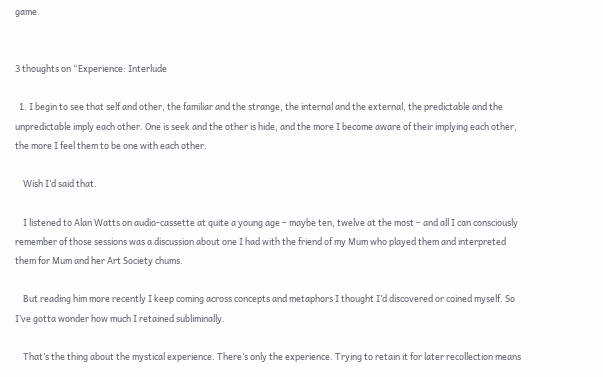game.


3 thoughts on “Experience: Interlude

  1. I begin to see that self and other, the familiar and the strange, the internal and the external, the predictable and the unpredictable imply each other. One is seek and the other is hide, and the more I become aware of their implying each other, the more I feel them to be one with each other.

    Wish I’d said that.

    I listened to Alan Watts on audio-cassette at quite a young age – maybe ten, twelve at the most – and all I can consciously remember of those sessions was a discussion about one I had with the friend of my Mum who played them and interpreted them for Mum and her Art Society chums.

    But reading him more recently I keep coming across concepts and metaphors I thought I’d discovered or coined myself. So I’ve gotta wonder how much I retained subliminally.

    That’s the thing about the mystical experience. There’s only the experience. Trying to retain it for later recollection means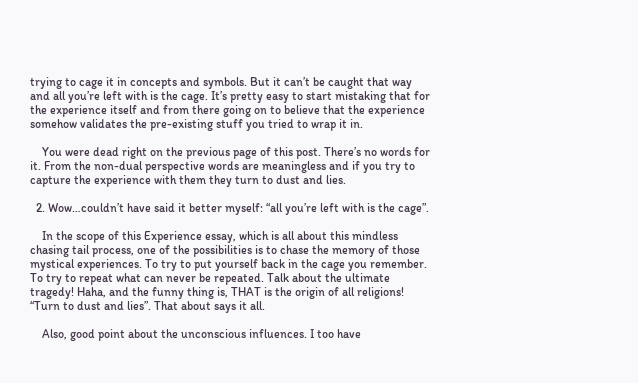trying to cage it in concepts and symbols. But it can’t be caught that way and all you’re left with is the cage. It’s pretty easy to start mistaking that for the experience itself and from there going on to believe that the experience somehow validates the pre-existing stuff you tried to wrap it in.

    You were dead right on the previous page of this post. There’s no words for it. From the non-dual perspective words are meaningless and if you try to capture the experience with them they turn to dust and lies.

  2. Wow…couldn’t have said it better myself: “all you’re left with is the cage”.

    In the scope of this Experience essay, which is all about this mindless chasing tail process, one of the possibilities is to chase the memory of those mystical experiences. To try to put yourself back in the cage you remember. To try to repeat what can never be repeated. Talk about the ultimate tragedy! Haha, and the funny thing is, THAT is the origin of all religions! “Turn to dust and lies”. That about says it all.

    Also, good point about the unconscious influences. I too have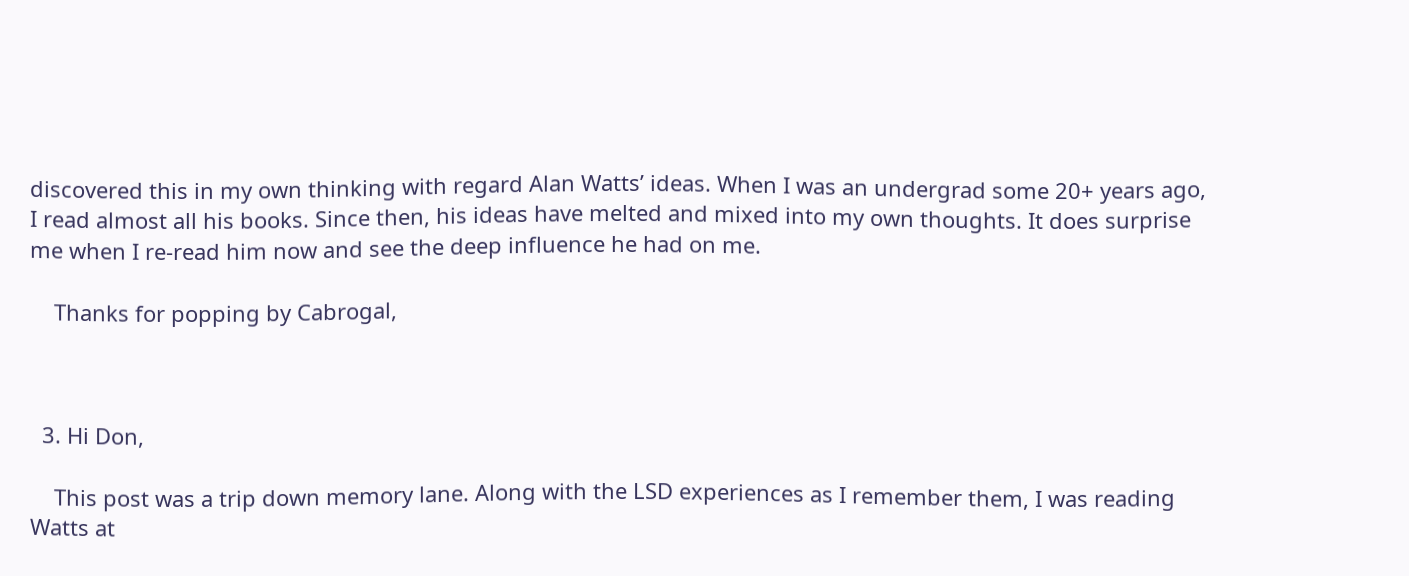discovered this in my own thinking with regard Alan Watts’ ideas. When I was an undergrad some 20+ years ago, I read almost all his books. Since then, his ideas have melted and mixed into my own thoughts. It does surprise me when I re-read him now and see the deep influence he had on me.

    Thanks for popping by Cabrogal,



  3. Hi Don,

    This post was a trip down memory lane. Along with the LSD experiences as I remember them, I was reading Watts at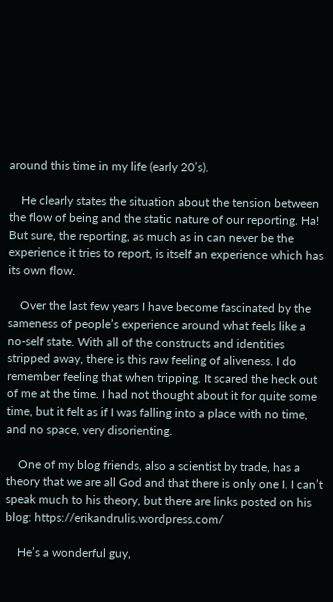around this time in my life (early 20’s).

    He clearly states the situation about the tension between the flow of being and the static nature of our reporting. Ha! But sure, the reporting, as much as in can never be the experience it tries to report, is itself an experience which has its own flow.

    Over the last few years I have become fascinated by the sameness of people’s experience around what feels like a no-self state. With all of the constructs and identities stripped away, there is this raw feeling of aliveness. I do remember feeling that when tripping. It scared the heck out of me at the time. I had not thought about it for quite some time, but it felt as if I was falling into a place with no time, and no space, very disorienting.

    One of my blog friends, also a scientist by trade, has a theory that we are all God and that there is only one I. I can’t speak much to his theory, but there are links posted on his blog: https://erikandrulis.wordpress.com/

    He’s a wonderful guy,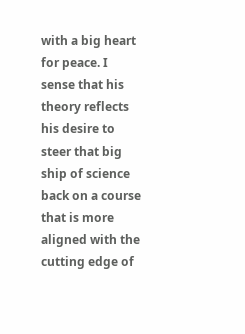with a big heart for peace. I sense that his theory reflects his desire to steer that big ship of science back on a course that is more aligned with the cutting edge of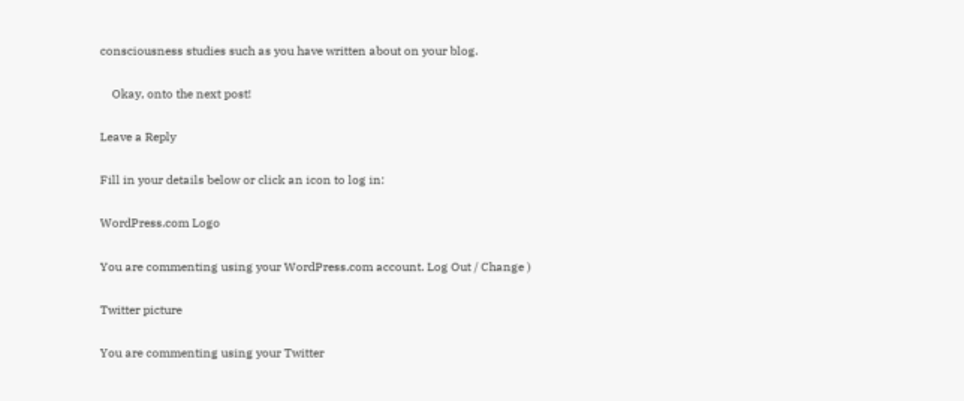consciousness studies such as you have written about on your blog.

    Okay, onto the next post!

Leave a Reply

Fill in your details below or click an icon to log in:

WordPress.com Logo

You are commenting using your WordPress.com account. Log Out / Change )

Twitter picture

You are commenting using your Twitter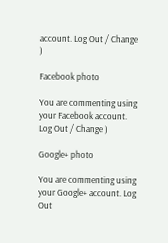account. Log Out / Change )

Facebook photo

You are commenting using your Facebook account. Log Out / Change )

Google+ photo

You are commenting using your Google+ account. Log Out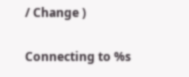/ Change )

Connecting to %s